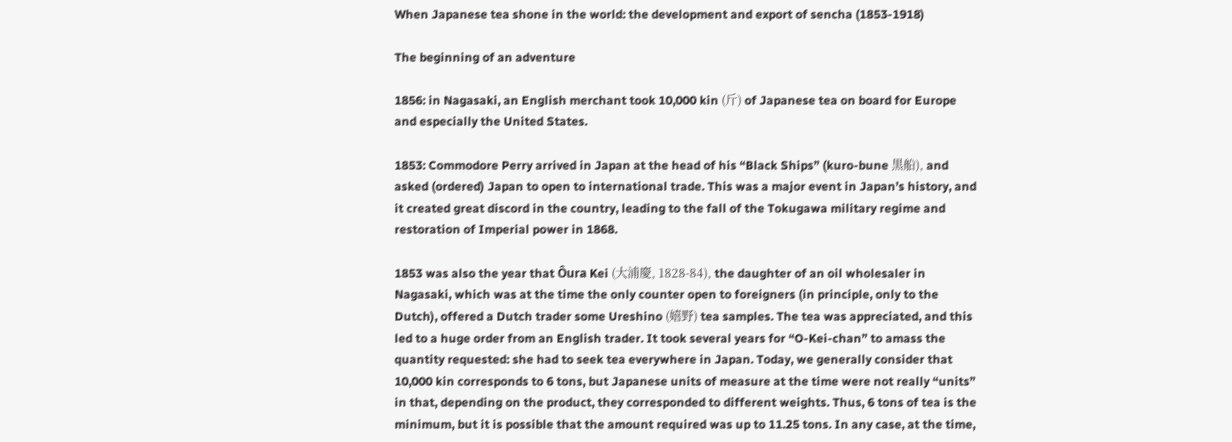When Japanese tea shone in the world: the development and export of sencha (1853-1918)

The beginning of an adventure

1856: in Nagasaki, an English merchant took 10,000 kin (斤) of Japanese tea on board for Europe and especially the United States.

1853: Commodore Perry arrived in Japan at the head of his “Black Ships” (kuro-bune 黒船), and asked (ordered) Japan to open to international trade. This was a major event in Japan’s history, and it created great discord in the country, leading to the fall of the Tokugawa military regime and restoration of Imperial power in 1868.

1853 was also the year that Ôura Kei (大浦慶, 1828-84), the daughter of an oil wholesaler in Nagasaki, which was at the time the only counter open to foreigners (in principle, only to the Dutch), offered a Dutch trader some Ureshino (嬉野) tea samples. The tea was appreciated, and this led to a huge order from an English trader. It took several years for “O-Kei-chan” to amass the quantity requested: she had to seek tea everywhere in Japan. Today, we generally consider that 10,000 kin corresponds to 6 tons, but Japanese units of measure at the time were not really “units” in that, depending on the product, they corresponded to different weights. Thus, 6 tons of tea is the minimum, but it is possible that the amount required was up to 11.25 tons. In any case, at the time,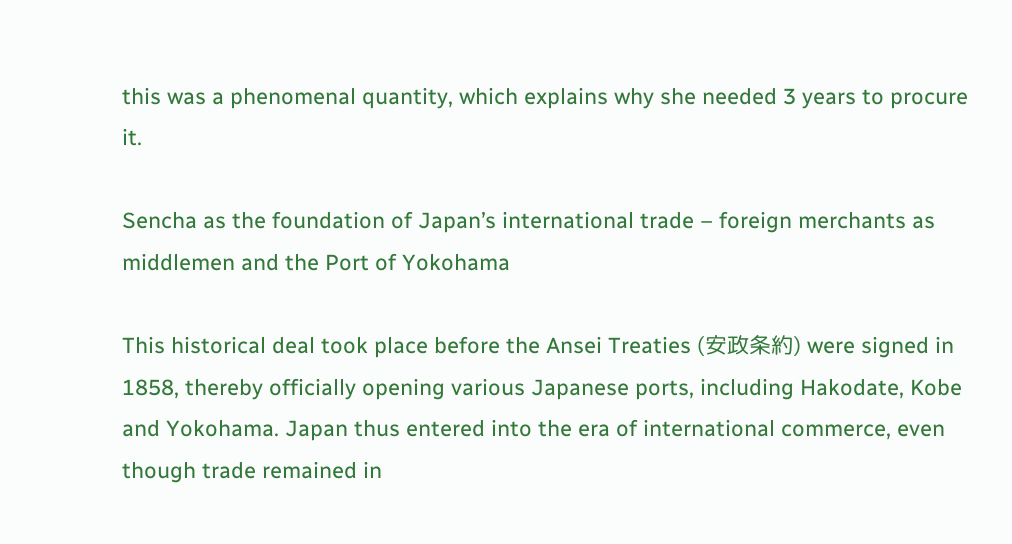this was a phenomenal quantity, which explains why she needed 3 years to procure it.

Sencha as the foundation of Japan’s international trade – foreign merchants as middlemen and the Port of Yokohama

This historical deal took place before the Ansei Treaties (安政条約) were signed in 1858, thereby officially opening various Japanese ports, including Hakodate, Kobe and Yokohama. Japan thus entered into the era of international commerce, even though trade remained in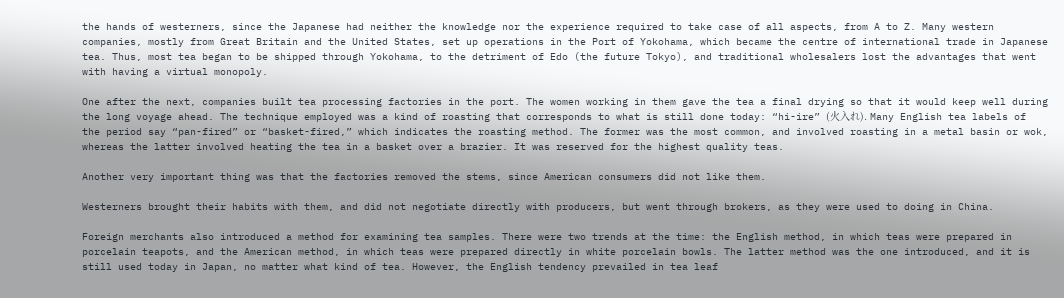the hands of westerners, since the Japanese had neither the knowledge nor the experience required to take case of all aspects, from A to Z. Many western companies, mostly from Great Britain and the United States, set up operations in the Port of Yokohama, which became the centre of international trade in Japanese tea. Thus, most tea began to be shipped through Yokohama, to the detriment of Edo (the future Tokyo), and traditional wholesalers lost the advantages that went with having a virtual monopoly.

One after the next, companies built tea processing factories in the port. The women working in them gave the tea a final drying so that it would keep well during the long voyage ahead. The technique employed was a kind of roasting that corresponds to what is still done today: “hi-ire” (火入れ). Many English tea labels of the period say “pan-fired” or “basket-fired,” which indicates the roasting method. The former was the most common, and involved roasting in a metal basin or wok, whereas the latter involved heating the tea in a basket over a brazier. It was reserved for the highest quality teas.

Another very important thing was that the factories removed the stems, since American consumers did not like them.

Westerners brought their habits with them, and did not negotiate directly with producers, but went through brokers, as they were used to doing in China.

Foreign merchants also introduced a method for examining tea samples. There were two trends at the time: the English method, in which teas were prepared in porcelain teapots, and the American method, in which teas were prepared directly in white porcelain bowls. The latter method was the one introduced, and it is still used today in Japan, no matter what kind of tea. However, the English tendency prevailed in tea leaf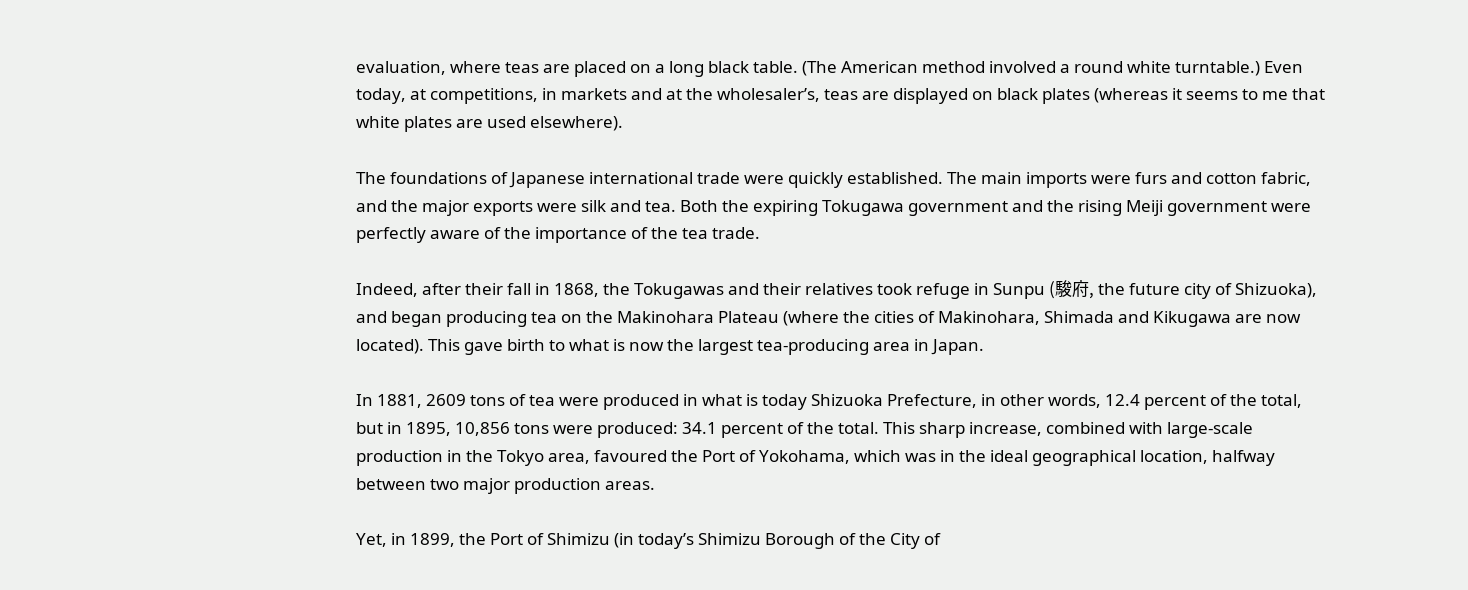evaluation, where teas are placed on a long black table. (The American method involved a round white turntable.) Even today, at competitions, in markets and at the wholesaler’s, teas are displayed on black plates (whereas it seems to me that white plates are used elsewhere).

The foundations of Japanese international trade were quickly established. The main imports were furs and cotton fabric, and the major exports were silk and tea. Both the expiring Tokugawa government and the rising Meiji government were perfectly aware of the importance of the tea trade.

Indeed, after their fall in 1868, the Tokugawas and their relatives took refuge in Sunpu (駿府, the future city of Shizuoka), and began producing tea on the Makinohara Plateau (where the cities of Makinohara, Shimada and Kikugawa are now located). This gave birth to what is now the largest tea-producing area in Japan.

In 1881, 2609 tons of tea were produced in what is today Shizuoka Prefecture, in other words, 12.4 percent of the total, but in 1895, 10,856 tons were produced: 34.1 percent of the total. This sharp increase, combined with large-scale production in the Tokyo area, favoured the Port of Yokohama, which was in the ideal geographical location, halfway between two major production areas.

Yet, in 1899, the Port of Shimizu (in today’s Shimizu Borough of the City of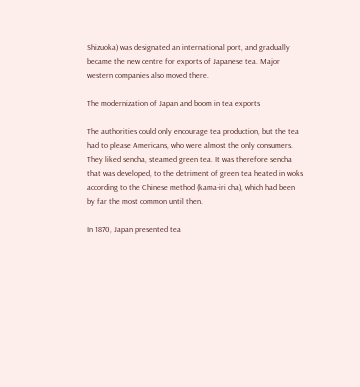Shizuoka) was designated an international port, and gradually became the new centre for exports of Japanese tea. Major western companies also moved there.

The modernization of Japan and boom in tea exports

The authorities could only encourage tea production, but the tea had to please Americans, who were almost the only consumers. They liked sencha, steamed green tea. It was therefore sencha that was developed, to the detriment of green tea heated in woks according to the Chinese method (kama-iri cha), which had been by far the most common until then.

In 1870, Japan presented tea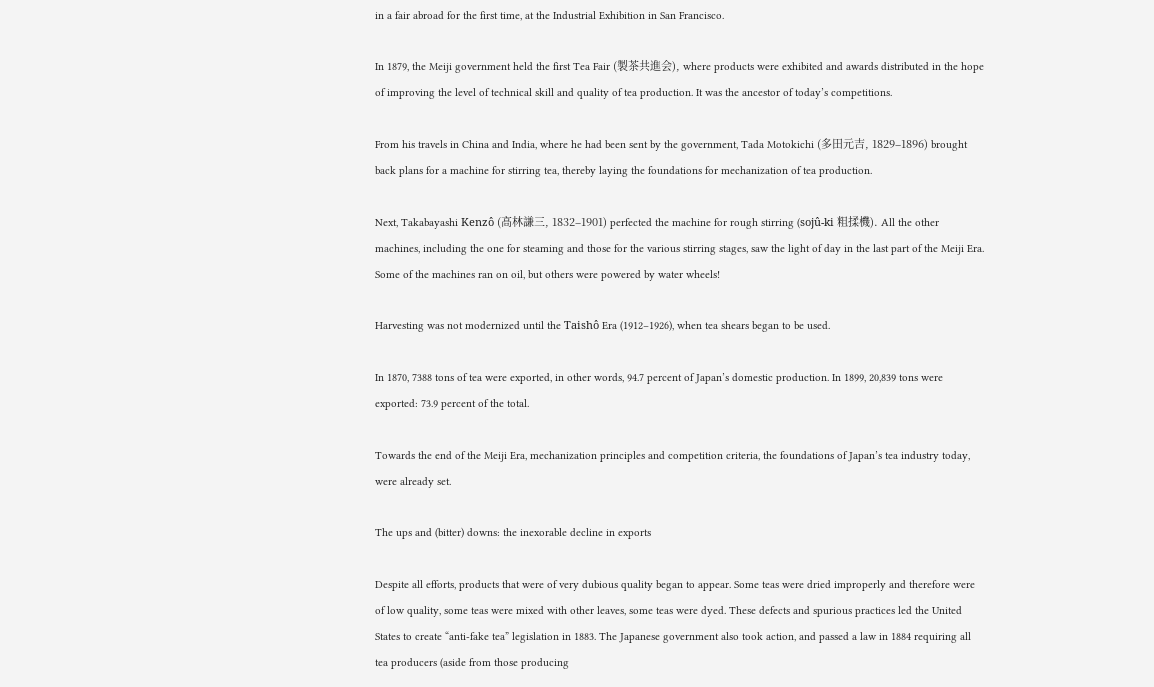in a fair abroad for the first time, at the Industrial Exhibition in San Francisco.

In 1879, the Meiji government held the first Tea Fair (製茶共進会), where products were exhibited and awards distributed in the hope of improving the level of technical skill and quality of tea production. It was the ancestor of today’s competitions.

From his travels in China and India, where he had been sent by the government, Tada Motokichi (多田元吉, 1829–1896) brought back plans for a machine for stirring tea, thereby laying the foundations for mechanization of tea production.

Next, Takabayashi Kenzô (高林謙三, 1832–1901) perfected the machine for rough stirring (sojû-ki 粗揉機). All the other machines, including the one for steaming and those for the various stirring stages, saw the light of day in the last part of the Meiji Era. Some of the machines ran on oil, but others were powered by water wheels!

Harvesting was not modernized until the Taishô Era (1912–1926), when tea shears began to be used.

In 1870, 7388 tons of tea were exported, in other words, 94.7 percent of Japan’s domestic production. In 1899, 20,839 tons were exported: 73.9 percent of the total.

Towards the end of the Meiji Era, mechanization principles and competition criteria, the foundations of Japan’s tea industry today, were already set.

The ups and (bitter) downs: the inexorable decline in exports

Despite all efforts, products that were of very dubious quality began to appear. Some teas were dried improperly and therefore were of low quality, some teas were mixed with other leaves, some teas were dyed. These defects and spurious practices led the United States to create “anti-fake tea” legislation in 1883. The Japanese government also took action, and passed a law in 1884 requiring all tea producers (aside from those producing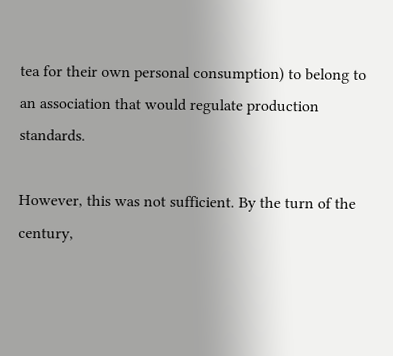tea for their own personal consumption) to belong to an association that would regulate production standards.

However, this was not sufficient. By the turn of the century,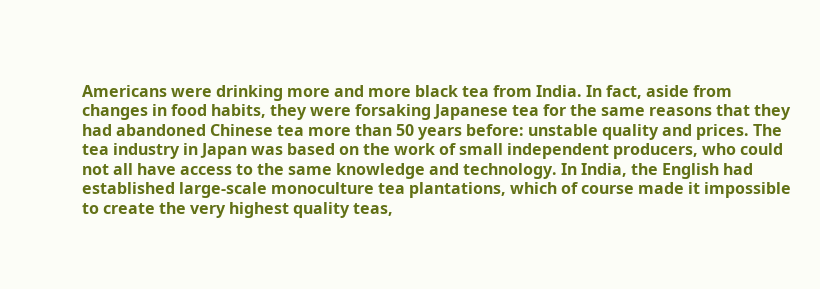Americans were drinking more and more black tea from India. In fact, aside from changes in food habits, they were forsaking Japanese tea for the same reasons that they had abandoned Chinese tea more than 50 years before: unstable quality and prices. The tea industry in Japan was based on the work of small independent producers, who could not all have access to the same knowledge and technology. In India, the English had established large-scale monoculture tea plantations, which of course made it impossible to create the very highest quality teas,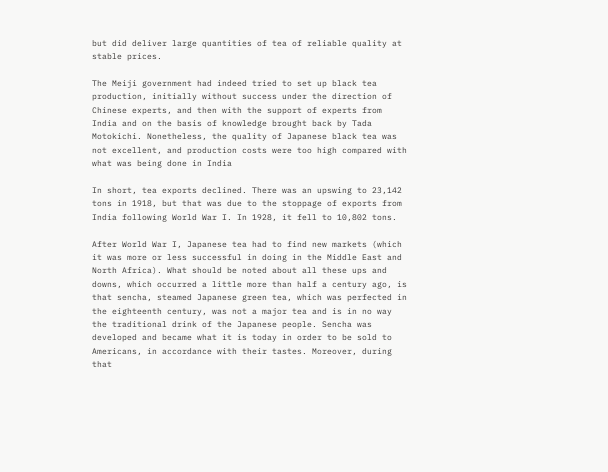but did deliver large quantities of tea of reliable quality at stable prices.

The Meiji government had indeed tried to set up black tea production, initially without success under the direction of Chinese experts, and then with the support of experts from India and on the basis of knowledge brought back by Tada Motokichi. Nonetheless, the quality of Japanese black tea was not excellent, and production costs were too high compared with what was being done in India

In short, tea exports declined. There was an upswing to 23,142 tons in 1918, but that was due to the stoppage of exports from India following World War I. In 1928, it fell to 10,802 tons.

After World War I, Japanese tea had to find new markets (which it was more or less successful in doing in the Middle East and North Africa). What should be noted about all these ups and downs, which occurred a little more than half a century ago, is that sencha, steamed Japanese green tea, which was perfected in the eighteenth century, was not a major tea and is in no way the traditional drink of the Japanese people. Sencha was developed and became what it is today in order to be sold to Americans, in accordance with their tastes. Moreover, during that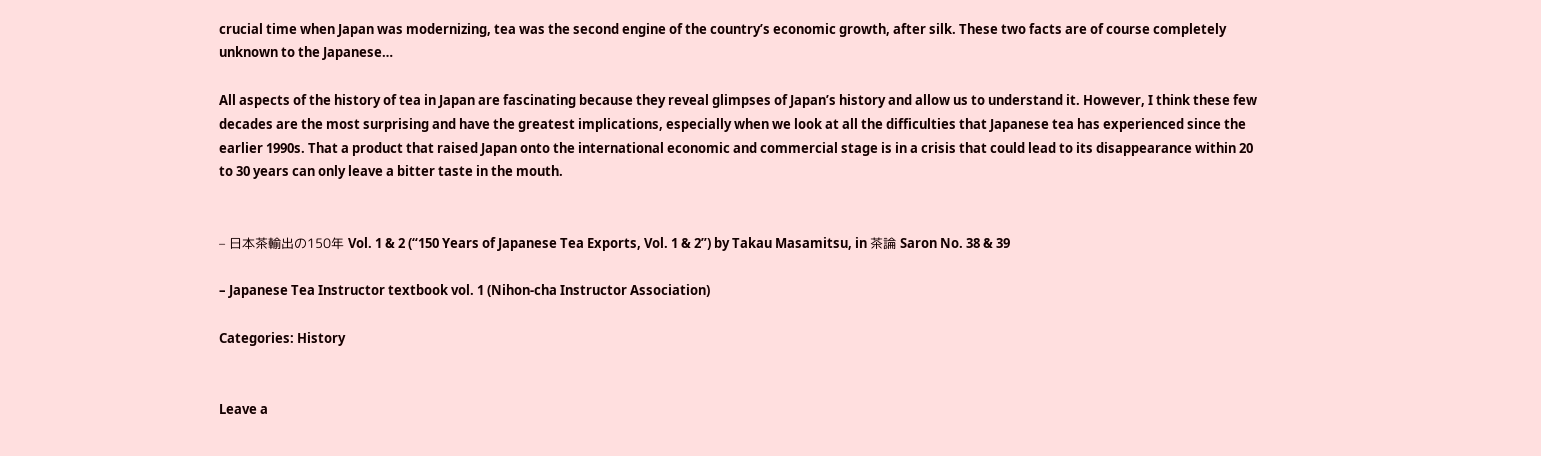crucial time when Japan was modernizing, tea was the second engine of the country’s economic growth, after silk. These two facts are of course completely unknown to the Japanese…

All aspects of the history of tea in Japan are fascinating because they reveal glimpses of Japan’s history and allow us to understand it. However, I think these few decades are the most surprising and have the greatest implications, especially when we look at all the difficulties that Japanese tea has experienced since the earlier 1990s. That a product that raised Japan onto the international economic and commercial stage is in a crisis that could lead to its disappearance within 20 to 30 years can only leave a bitter taste in the mouth.


– 日本茶輸出の150年 Vol. 1 & 2 (“150 Years of Japanese Tea Exports, Vol. 1 & 2”) by Takau Masamitsu, in 茶論 Saron No. 38 & 39

– Japanese Tea Instructor textbook vol. 1 (Nihon-cha Instructor Association)

Categories: History


Leave a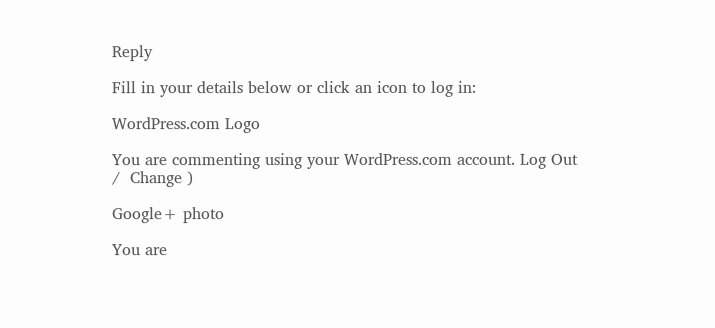Reply

Fill in your details below or click an icon to log in:

WordPress.com Logo

You are commenting using your WordPress.com account. Log Out /  Change )

Google+ photo

You are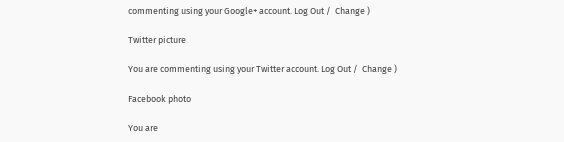commenting using your Google+ account. Log Out /  Change )

Twitter picture

You are commenting using your Twitter account. Log Out /  Change )

Facebook photo

You are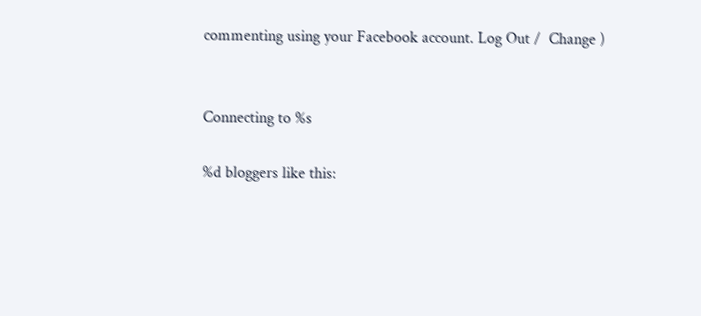commenting using your Facebook account. Log Out /  Change )


Connecting to %s

%d bloggers like this: